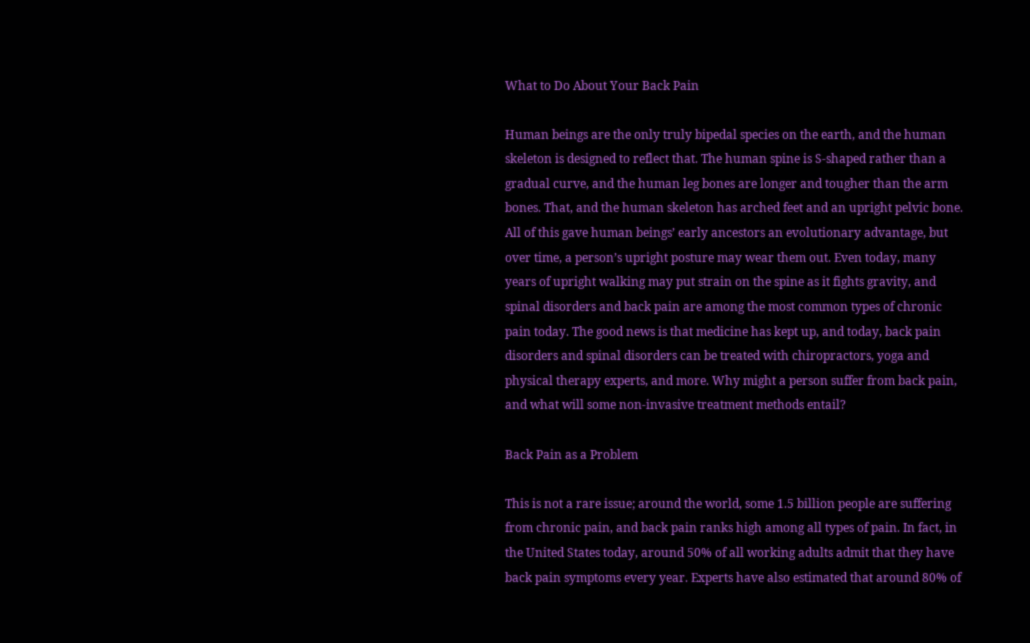What to Do About Your Back Pain

Human beings are the only truly bipedal species on the earth, and the human skeleton is designed to reflect that. The human spine is S-shaped rather than a gradual curve, and the human leg bones are longer and tougher than the arm bones. That, and the human skeleton has arched feet and an upright pelvic bone. All of this gave human beings’ early ancestors an evolutionary advantage, but over time, a person’s upright posture may wear them out. Even today, many years of upright walking may put strain on the spine as it fights gravity, and spinal disorders and back pain are among the most common types of chronic pain today. The good news is that medicine has kept up, and today, back pain disorders and spinal disorders can be treated with chiropractors, yoga and physical therapy experts, and more. Why might a person suffer from back pain, and what will some non-invasive treatment methods entail?

Back Pain as a Problem

This is not a rare issue; around the world, some 1.5 billion people are suffering from chronic pain, and back pain ranks high among all types of pain. In fact, in the United States today, around 50% of all working adults admit that they have back pain symptoms every year. Experts have also estimated that around 80% of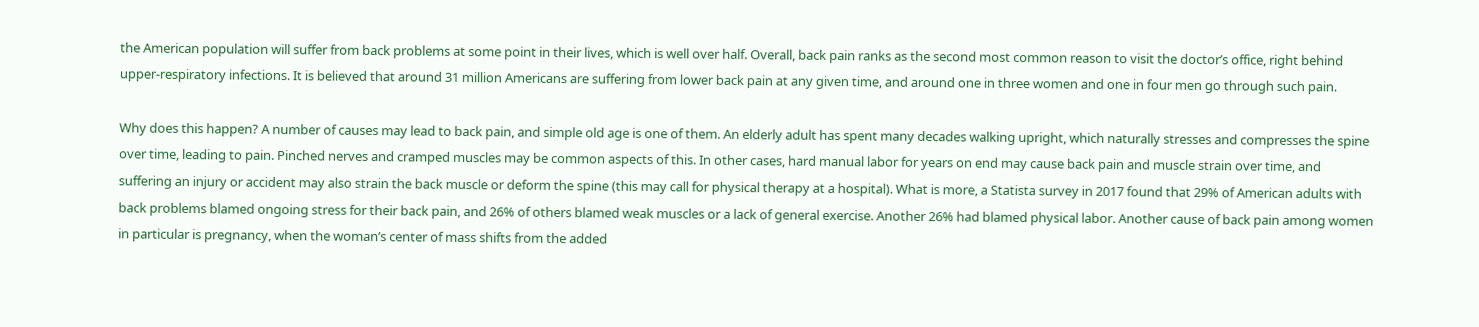the American population will suffer from back problems at some point in their lives, which is well over half. Overall, back pain ranks as the second most common reason to visit the doctor’s office, right behind upper-respiratory infections. It is believed that around 31 million Americans are suffering from lower back pain at any given time, and around one in three women and one in four men go through such pain.

Why does this happen? A number of causes may lead to back pain, and simple old age is one of them. An elderly adult has spent many decades walking upright, which naturally stresses and compresses the spine over time, leading to pain. Pinched nerves and cramped muscles may be common aspects of this. In other cases, hard manual labor for years on end may cause back pain and muscle strain over time, and suffering an injury or accident may also strain the back muscle or deform the spine (this may call for physical therapy at a hospital). What is more, a Statista survey in 2017 found that 29% of American adults with back problems blamed ongoing stress for their back pain, and 26% of others blamed weak muscles or a lack of general exercise. Another 26% had blamed physical labor. Another cause of back pain among women in particular is pregnancy, when the woman’s center of mass shifts from the added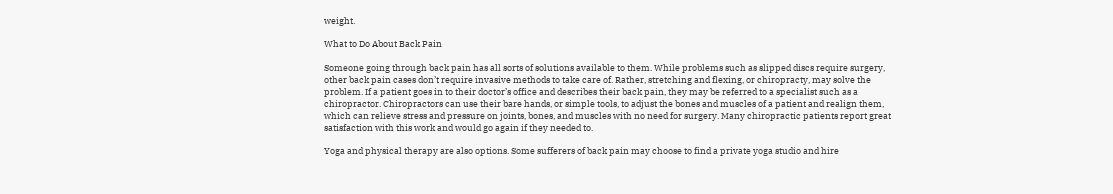weight.

What to Do About Back Pain

Someone going through back pain has all sorts of solutions available to them. While problems such as slipped discs require surgery, other back pain cases don’t require invasive methods to take care of. Rather, stretching and flexing, or chiropracty, may solve the problem. If a patient goes in to their doctor’s office and describes their back pain, they may be referred to a specialist such as a chiropractor. Chiropractors can use their bare hands, or simple tools, to adjust the bones and muscles of a patient and realign them, which can relieve stress and pressure on joints, bones, and muscles with no need for surgery. Many chiropractic patients report great satisfaction with this work and would go again if they needed to.

Yoga and physical therapy are also options. Some sufferers of back pain may choose to find a private yoga studio and hire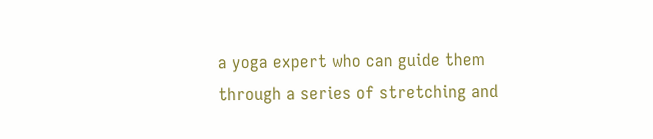a yoga expert who can guide them through a series of stretching and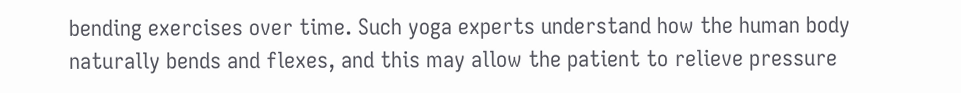bending exercises over time. Such yoga experts understand how the human body naturally bends and flexes, and this may allow the patient to relieve pressure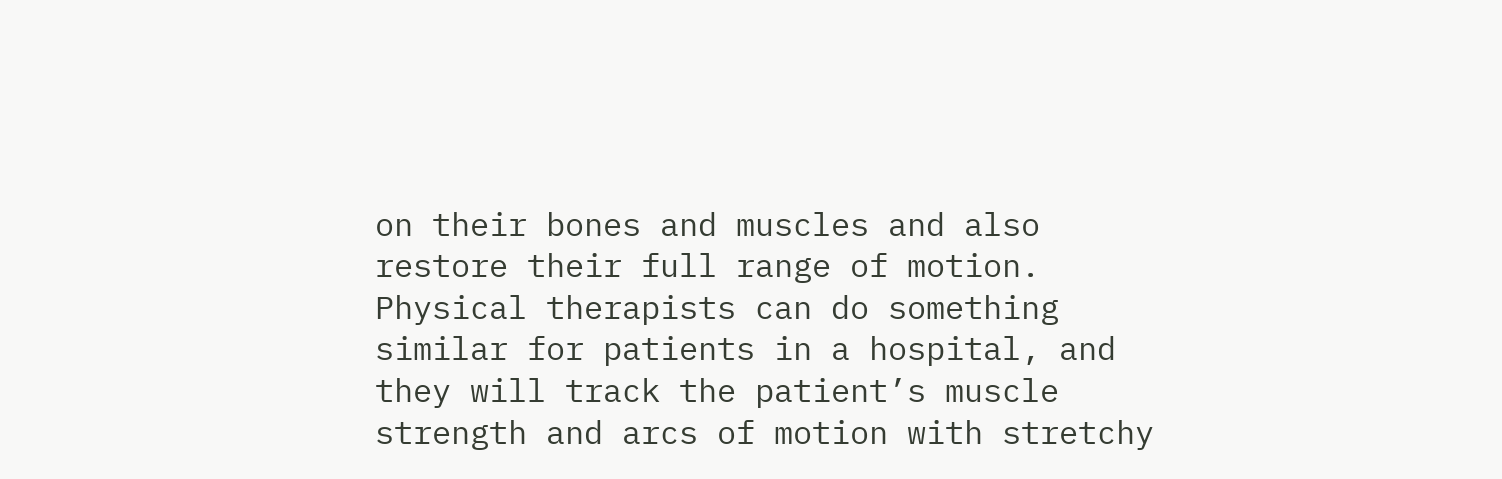on their bones and muscles and also restore their full range of motion. Physical therapists can do something similar for patients in a hospital, and they will track the patient’s muscle strength and arcs of motion with stretchy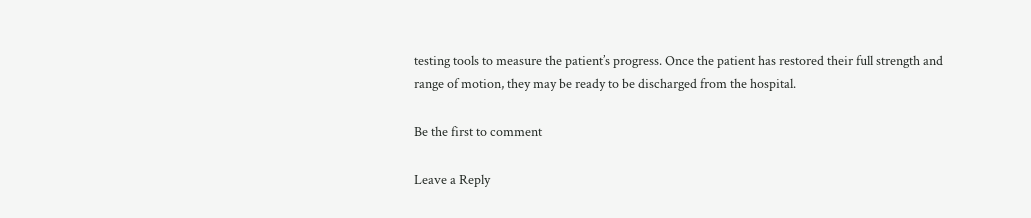testing tools to measure the patient’s progress. Once the patient has restored their full strength and range of motion, they may be ready to be discharged from the hospital.

Be the first to comment

Leave a Reply